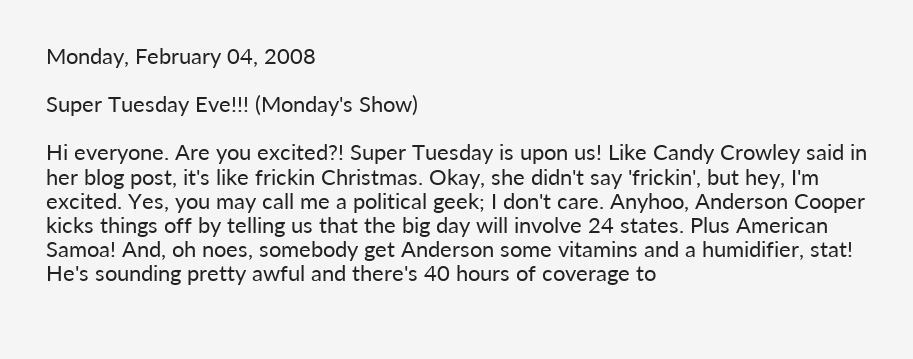Monday, February 04, 2008

Super Tuesday Eve!!! (Monday's Show)

Hi everyone. Are you excited?! Super Tuesday is upon us! Like Candy Crowley said in her blog post, it's like frickin Christmas. Okay, she didn't say 'frickin', but hey, I'm excited. Yes, you may call me a political geek; I don't care. Anyhoo, Anderson Cooper kicks things off by telling us that the big day will involve 24 states. Plus American Samoa! And, oh noes, somebody get Anderson some vitamins and a humidifier, stat! He's sounding pretty awful and there's 40 hours of coverage to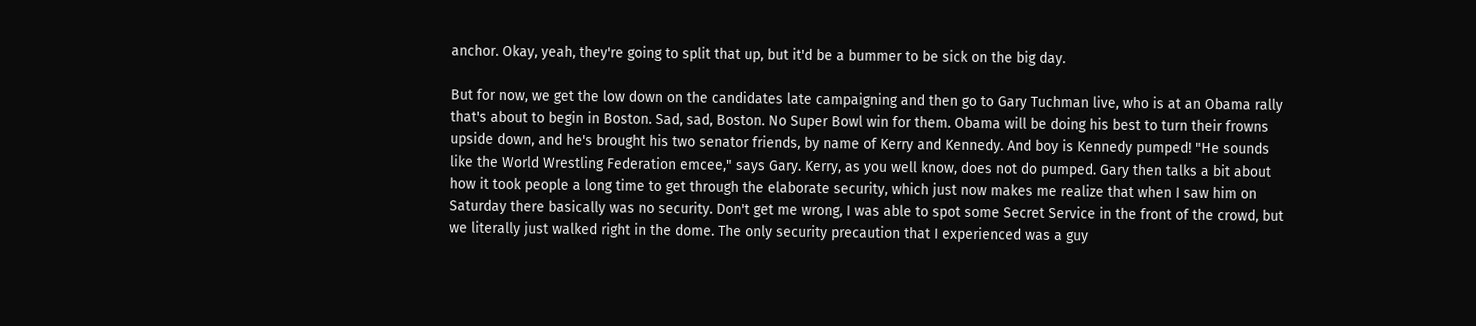anchor. Okay, yeah, they're going to split that up, but it'd be a bummer to be sick on the big day.

But for now, we get the low down on the candidates late campaigning and then go to Gary Tuchman live, who is at an Obama rally that's about to begin in Boston. Sad, sad, Boston. No Super Bowl win for them. Obama will be doing his best to turn their frowns upside down, and he's brought his two senator friends, by name of Kerry and Kennedy. And boy is Kennedy pumped! "He sounds like the World Wrestling Federation emcee," says Gary. Kerry, as you well know, does not do pumped. Gary then talks a bit about how it took people a long time to get through the elaborate security, which just now makes me realize that when I saw him on Saturday there basically was no security. Don't get me wrong, I was able to spot some Secret Service in the front of the crowd, but we literally just walked right in the dome. The only security precaution that I experienced was a guy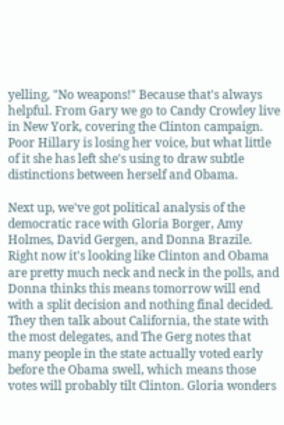yelling, "No weapons!" Because that's always helpful. From Gary we go to Candy Crowley live in New York, covering the Clinton campaign. Poor Hillary is losing her voice, but what little of it she has left she's using to draw subtle distinctions between herself and Obama.

Next up, we've got political analysis of the democratic race with Gloria Borger, Amy Holmes, David Gergen, and Donna Brazile. Right now it's looking like Clinton and Obama are pretty much neck and neck in the polls, and Donna thinks this means tomorrow will end with a split decision and nothing final decided. They then talk about California, the state with the most delegates, and The Gerg notes that many people in the state actually voted early before the Obama swell, which means those votes will probably tilt Clinton. Gloria wonders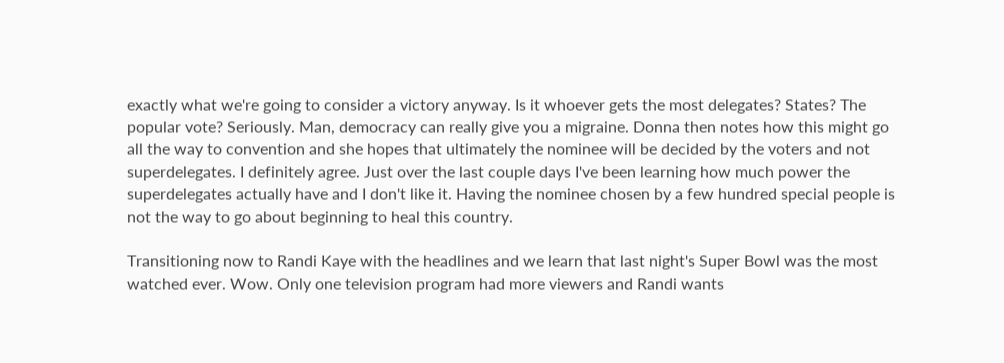exactly what we're going to consider a victory anyway. Is it whoever gets the most delegates? States? The popular vote? Seriously. Man, democracy can really give you a migraine. Donna then notes how this might go all the way to convention and she hopes that ultimately the nominee will be decided by the voters and not superdelegates. I definitely agree. Just over the last couple days I've been learning how much power the superdelegates actually have and I don't like it. Having the nominee chosen by a few hundred special people is not the way to go about beginning to heal this country.

Transitioning now to Randi Kaye with the headlines and we learn that last night's Super Bowl was the most watched ever. Wow. Only one television program had more viewers and Randi wants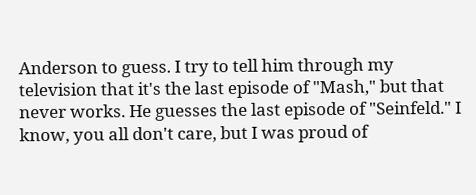Anderson to guess. I try to tell him through my television that it's the last episode of "Mash," but that never works. He guesses the last episode of "Seinfeld." I know, you all don't care, but I was proud of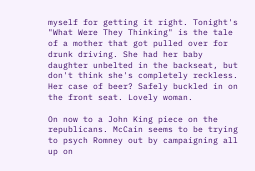myself for getting it right. Tonight's "What Were They Thinking" is the tale of a mother that got pulled over for drunk driving. She had her baby daughter unbelted in the backseat, but don't think she's completely reckless. Her case of beer? Safely buckled in on the front seat. Lovely woman.

On now to a John King piece on the republicans. McCain seems to be trying to psych Romney out by campaigning all up on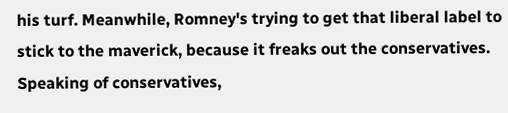his turf. Meanwhile, Romney's trying to get that liberal label to stick to the maverick, because it freaks out the conservatives. Speaking of conservatives,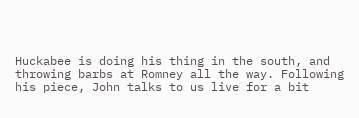Huckabee is doing his thing in the south, and throwing barbs at Romney all the way. Following his piece, John talks to us live for a bit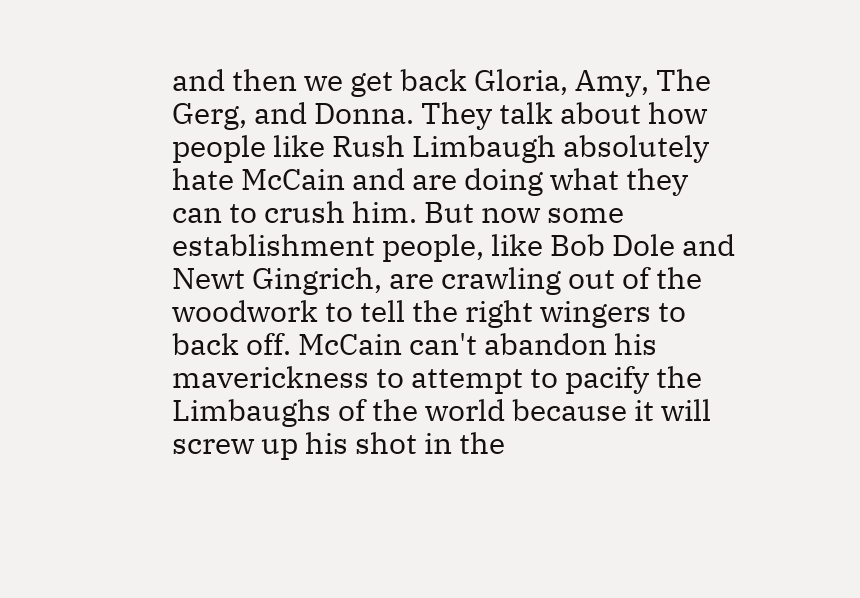and then we get back Gloria, Amy, The Gerg, and Donna. They talk about how people like Rush Limbaugh absolutely hate McCain and are doing what they can to crush him. But now some establishment people, like Bob Dole and Newt Gingrich, are crawling out of the woodwork to tell the right wingers to back off. McCain can't abandon his maverickness to attempt to pacify the Limbaughs of the world because it will screw up his shot in the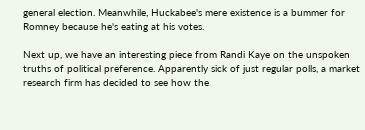general election. Meanwhile, Huckabee's mere existence is a bummer for Romney because he's eating at his votes.

Next up, we have an interesting piece from Randi Kaye on the unspoken truths of political preference. Apparently sick of just regular polls, a market research firm has decided to see how the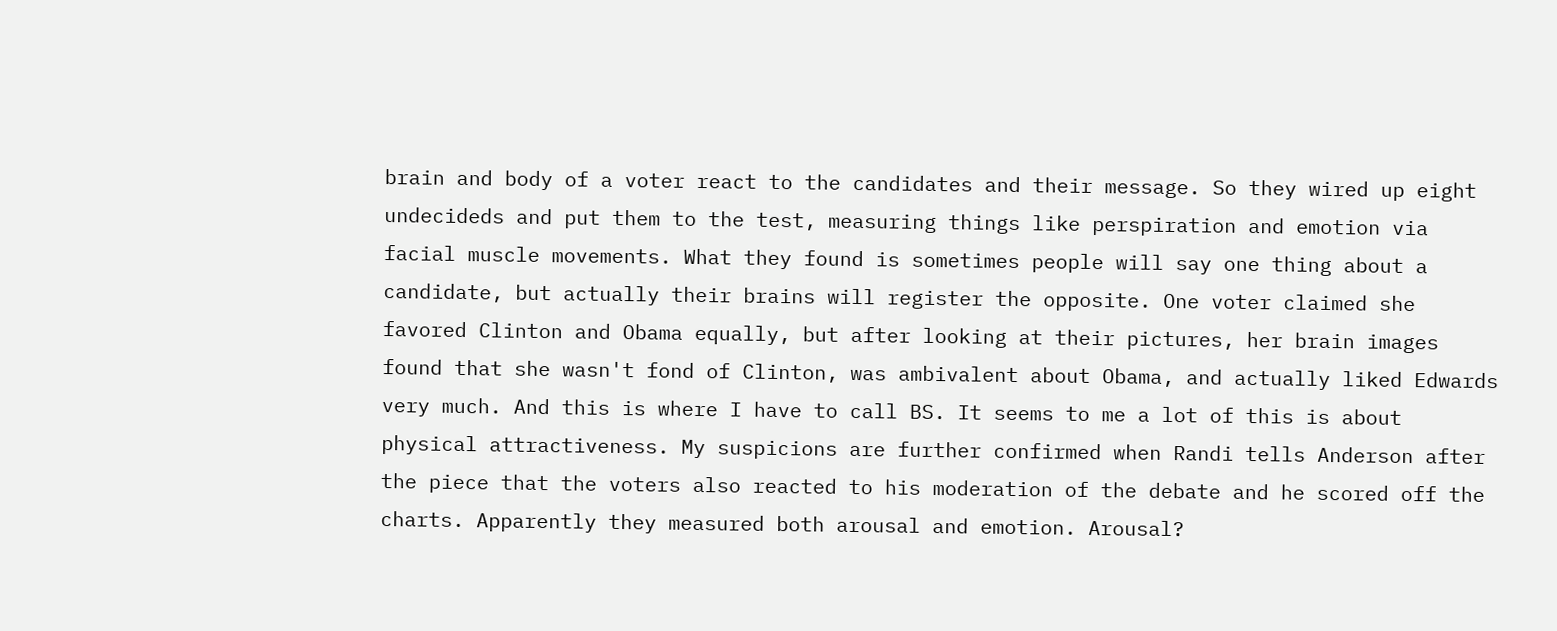brain and body of a voter react to the candidates and their message. So they wired up eight undecideds and put them to the test, measuring things like perspiration and emotion via facial muscle movements. What they found is sometimes people will say one thing about a candidate, but actually their brains will register the opposite. One voter claimed she favored Clinton and Obama equally, but after looking at their pictures, her brain images found that she wasn't fond of Clinton, was ambivalent about Obama, and actually liked Edwards very much. And this is where I have to call BS. It seems to me a lot of this is about physical attractiveness. My suspicions are further confirmed when Randi tells Anderson after the piece that the voters also reacted to his moderation of the debate and he scored off the charts. Apparently they measured both arousal and emotion. Arousal?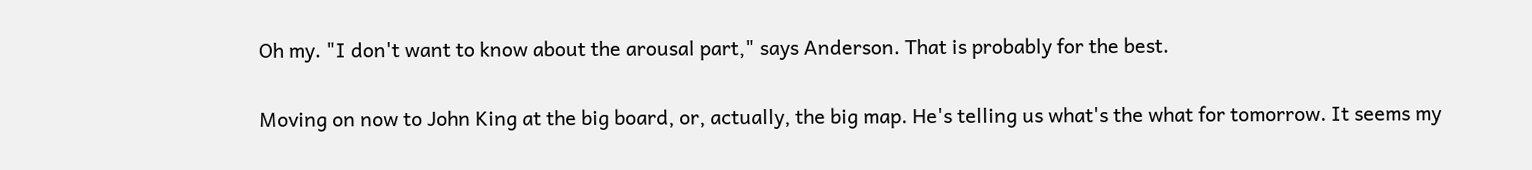Oh my. "I don't want to know about the arousal part," says Anderson. That is probably for the best.

Moving on now to John King at the big board, or, actually, the big map. He's telling us what's the what for tomorrow. It seems my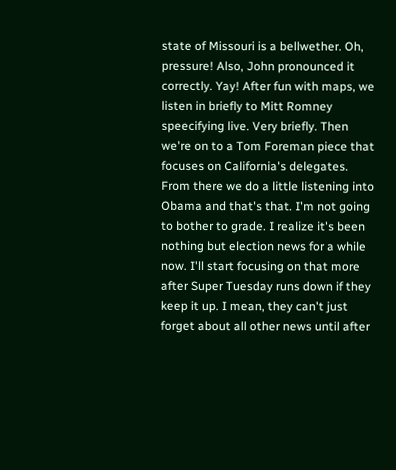state of Missouri is a bellwether. Oh, pressure! Also, John pronounced it correctly. Yay! After fun with maps, we listen in briefly to Mitt Romney speecifying live. Very briefly. Then we're on to a Tom Foreman piece that focuses on California's delegates. From there we do a little listening into Obama and that's that. I'm not going to bother to grade. I realize it's been nothing but election news for a while now. I'll start focusing on that more after Super Tuesday runs down if they keep it up. I mean, they can't just forget about all other news until after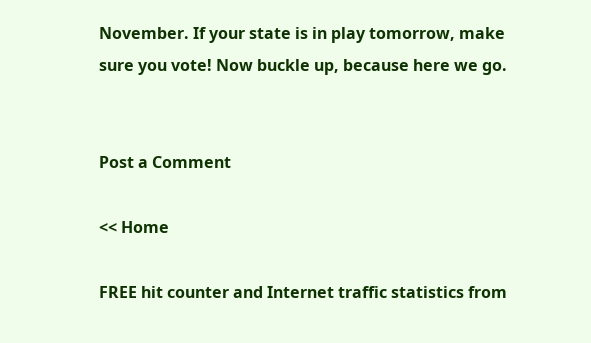November. If your state is in play tomorrow, make sure you vote! Now buckle up, because here we go.


Post a Comment

<< Home

FREE hit counter and Internet traffic statistics from